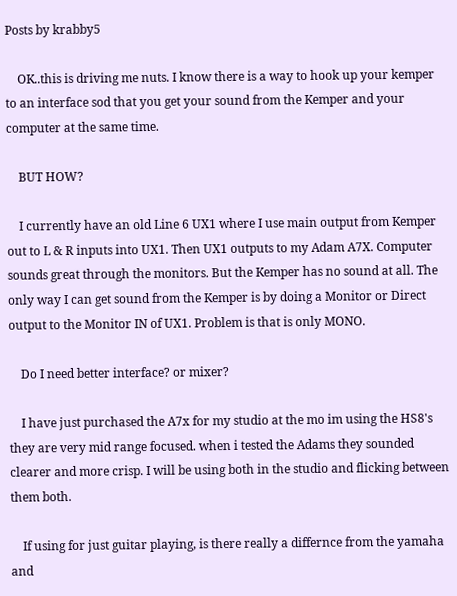Posts by krabby5

    OK..this is driving me nuts. I know there is a way to hook up your kemper to an interface sod that you get your sound from the Kemper and your computer at the same time.

    BUT HOW?

    I currently have an old Line 6 UX1 where I use main output from Kemper out to L & R inputs into UX1. Then UX1 outputs to my Adam A7X. Computer sounds great through the monitors. But the Kemper has no sound at all. The only way I can get sound from the Kemper is by doing a Monitor or Direct output to the Monitor IN of UX1. Problem is that is only MONO.

    Do I need better interface? or mixer?

    I have just purchased the A7x for my studio at the mo im using the HS8's they are very mid range focused. when i tested the Adams they sounded clearer and more crisp. I will be using both in the studio and flicking between them both.

    If using for just guitar playing, is there really a differnce from the yamaha and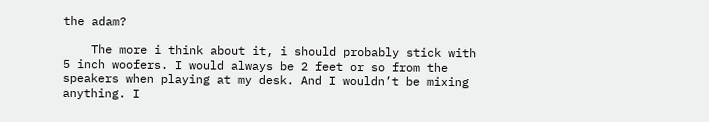the adam?

    The more i think about it, i should probably stick with 5 inch woofers. I would always be 2 feet or so from the speakers when playing at my desk. And I wouldn’t be mixing anything. I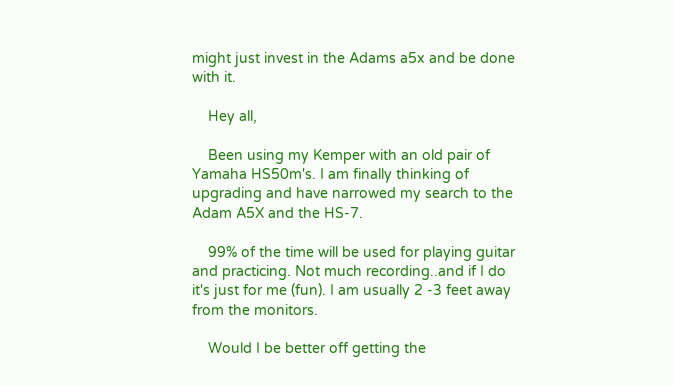might just invest in the Adams a5x and be done with it.

    Hey all,

    Been using my Kemper with an old pair of Yamaha HS50m's. I am finally thinking of upgrading and have narrowed my search to the Adam A5X and the HS-7.

    99% of the time will be used for playing guitar and practicing. Not much recording..and if I do it's just for me (fun). I am usually 2 -3 feet away from the monitors.

    Would I be better off getting the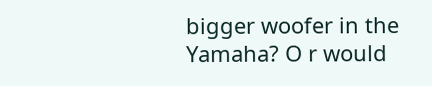bigger woofer in the Yamaha? O r would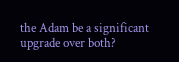the Adam be a significant upgrade over both?